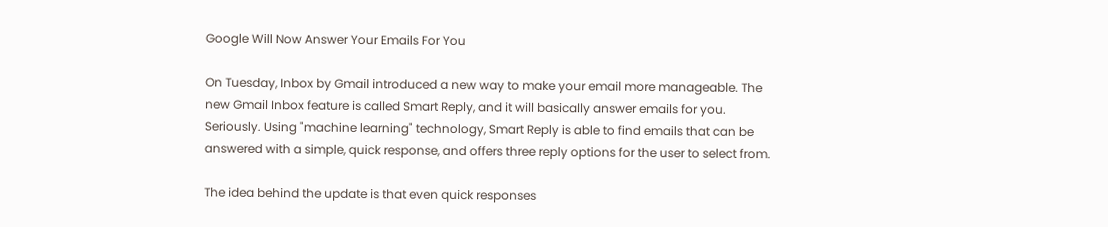Google Will Now Answer Your Emails For You

On Tuesday, Inbox by Gmail introduced a new way to make your email more manageable. The new Gmail Inbox feature is called Smart Reply, and it will basically answer emails for you. Seriously. Using "machine learning" technology, Smart Reply is able to find emails that can be answered with a simple, quick response, and offers three reply options for the user to select from.

The idea behind the update is that even quick responses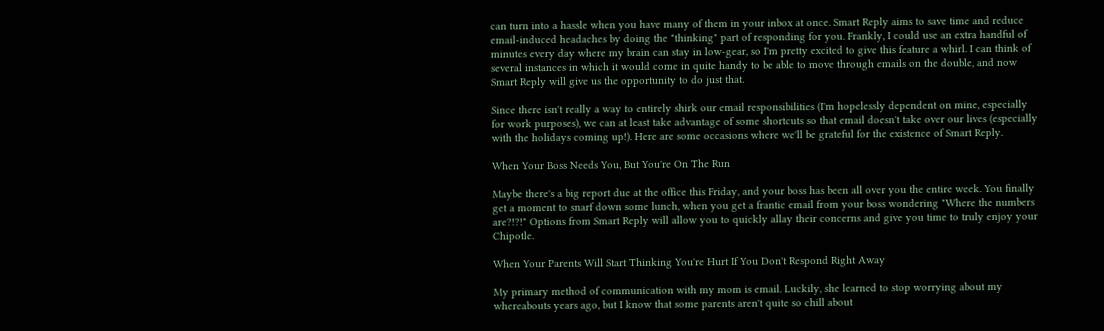can turn into a hassle when you have many of them in your inbox at once. Smart Reply aims to save time and reduce email-induced headaches by doing the "thinking" part of responding for you. Frankly, I could use an extra handful of minutes every day where my brain can stay in low-gear, so I'm pretty excited to give this feature a whirl. I can think of several instances in which it would come in quite handy to be able to move through emails on the double, and now Smart Reply will give us the opportunity to do just that.

Since there isn't really a way to entirely shirk our email responsibilities (I'm hopelessly dependent on mine, especially for work purposes), we can at least take advantage of some shortcuts so that email doesn't take over our lives (especially with the holidays coming up!). Here are some occasions where we'll be grateful for the existence of Smart Reply.

When Your Boss Needs You, But You're On The Run

Maybe there's a big report due at the office this Friday, and your boss has been all over you the entire week. You finally get a moment to snarf down some lunch, when you get a frantic email from your boss wondering "Where the numbers are?!?!" Options from Smart Reply will allow you to quickly allay their concerns and give you time to truly enjoy your Chipotle.

When Your Parents Will Start Thinking You're Hurt If You Don't Respond Right Away

My primary method of communication with my mom is email. Luckily, she learned to stop worrying about my whereabouts years ago, but I know that some parents aren't quite so chill about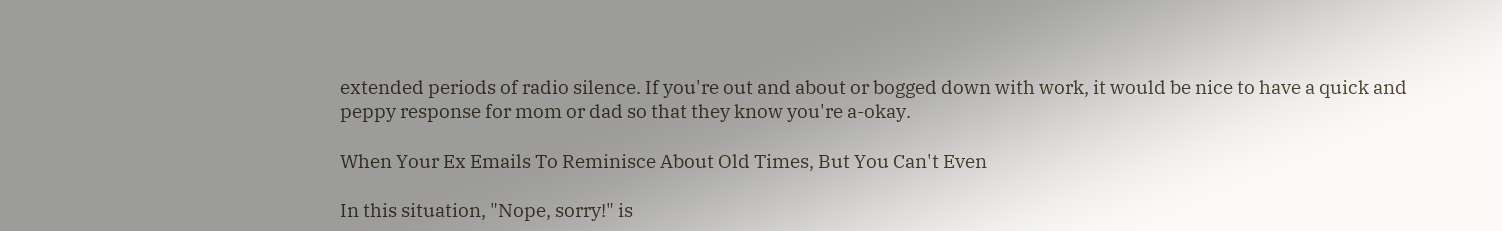extended periods of radio silence. If you're out and about or bogged down with work, it would be nice to have a quick and peppy response for mom or dad so that they know you're a-okay.

When Your Ex Emails To Reminisce About Old Times, But You Can't Even

In this situation, "Nope, sorry!" is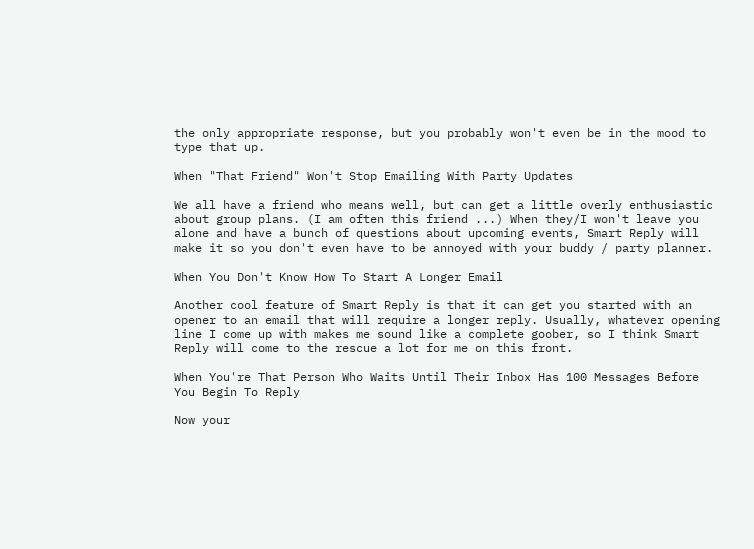the only appropriate response, but you probably won't even be in the mood to type that up.

When "That Friend" Won't Stop Emailing With Party Updates

We all have a friend who means well, but can get a little overly enthusiastic about group plans. (I am often this friend ...) When they/I won't leave you alone and have a bunch of questions about upcoming events, Smart Reply will make it so you don't even have to be annoyed with your buddy / party planner.

When You Don't Know How To Start A Longer Email

Another cool feature of Smart Reply is that it can get you started with an opener to an email that will require a longer reply. Usually, whatever opening line I come up with makes me sound like a complete goober, so I think Smart Reply will come to the rescue a lot for me on this front.

When You're That Person Who Waits Until Their Inbox Has 100 Messages Before You Begin To Reply

Now your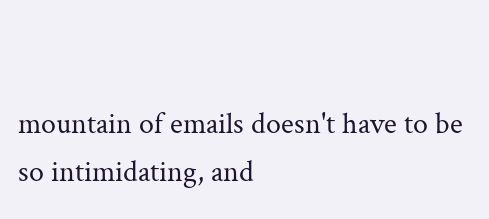mountain of emails doesn't have to be so intimidating, and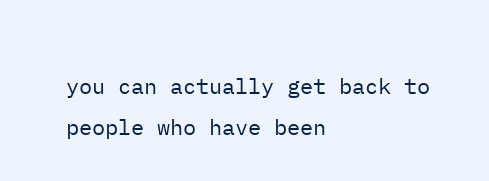you can actually get back to people who have been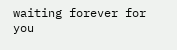waiting forever for you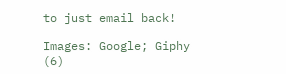to just email back!

Images: Google; Giphy (6)